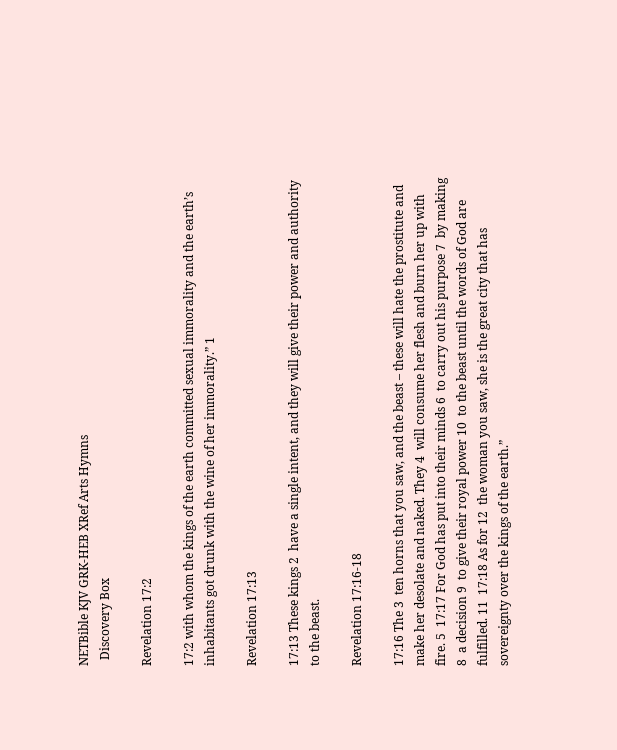NETBible KJV GRK-HEB XRef Arts Hymns
  Discovery Box

Revelation 17:2

17:2 with whom the kings of the earth committed sexual immorality and the earth’s inhabitants got drunk with the wine of her immorality.” 1

Revelation 17:13

17:13 These kings 2  have a single intent, and they will give their power and authority to the beast.

Revelation 17:16-18

17:16 The 3  ten horns that you saw, and the beast – these will hate the prostitute and make her desolate and naked. They 4  will consume her flesh and burn her up with fire. 5  17:17 For God has put into their minds 6  to carry out his purpose 7  by making 8  a decision 9  to give their royal power 10  to the beast until the words of God are fulfilled. 11  17:18 As for 12  the woman you saw, she is the great city that has sovereignty over the kings of the earth.”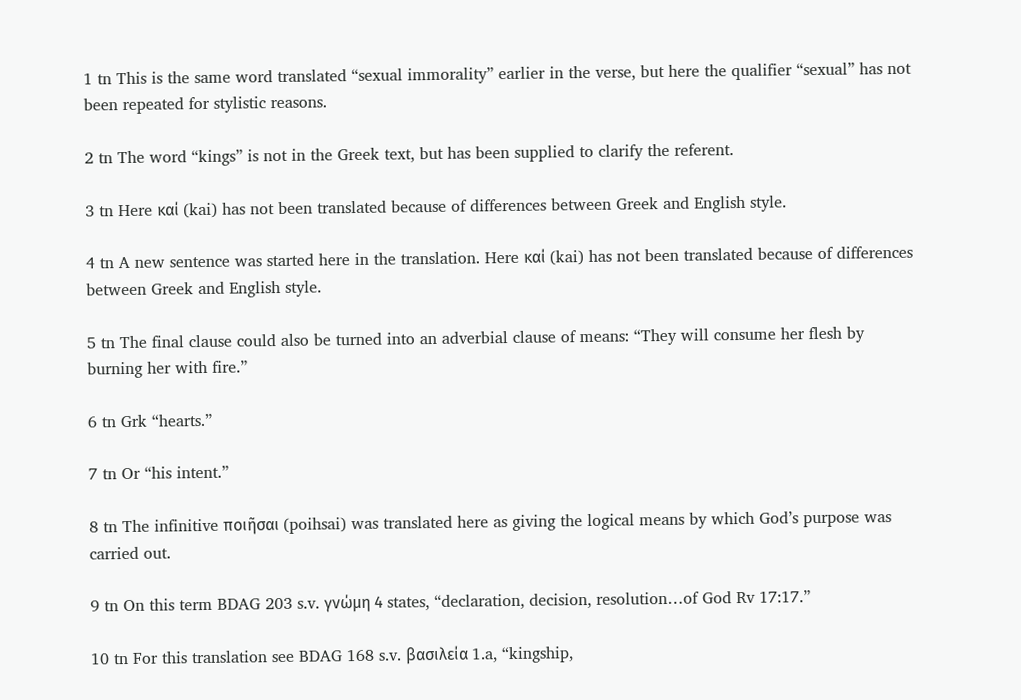1 tn This is the same word translated “sexual immorality” earlier in the verse, but here the qualifier “sexual” has not been repeated for stylistic reasons.

2 tn The word “kings” is not in the Greek text, but has been supplied to clarify the referent.

3 tn Here καί (kai) has not been translated because of differences between Greek and English style.

4 tn A new sentence was started here in the translation. Here καί (kai) has not been translated because of differences between Greek and English style.

5 tn The final clause could also be turned into an adverbial clause of means: “They will consume her flesh by burning her with fire.”

6 tn Grk “hearts.”

7 tn Or “his intent.”

8 tn The infinitive ποιῆσαι (poihsai) was translated here as giving the logical means by which God’s purpose was carried out.

9 tn On this term BDAG 203 s.v. γνώμη 4 states, “declaration, decision, resolution…of God Rv 17:17.”

10 tn For this translation see BDAG 168 s.v. βασιλεία 1.a, “kingship,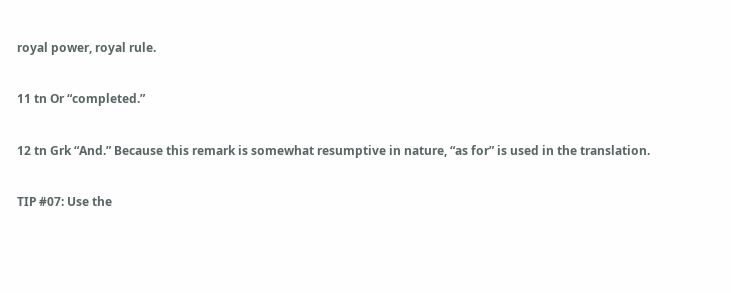royal power, royal rule.

11 tn Or “completed.”

12 tn Grk “And.” Because this remark is somewhat resumptive in nature, “as for” is used in the translation.

TIP #07: Use the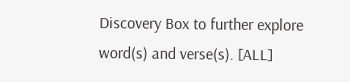Discovery Box to further explore word(s) and verse(s). [ALL]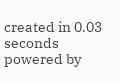created in 0.03 seconds
powered by